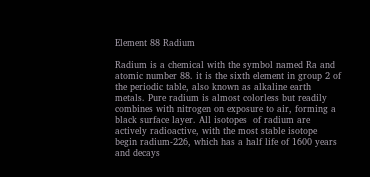Element 88 Radium

Radium is a chemical with the symbol named Ra and atomic number 88. it is the sixth element in group 2 of the periodic table, also known as alkaline earth metals. Pure radium is almost colorless but readily combines with nitrogen on exposure to air, forming a black surface layer. All isotopes  of radium are actively radioactive, with the most stable isotope begin radium-226, which has a half life of 1600 years and decays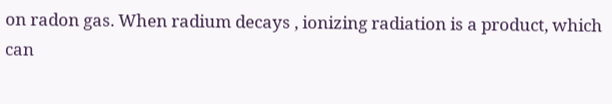on radon gas. When radium decays , ionizing radiation is a product, which can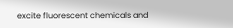excite fluorescent chemicals and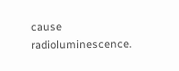cause radioluminescence.